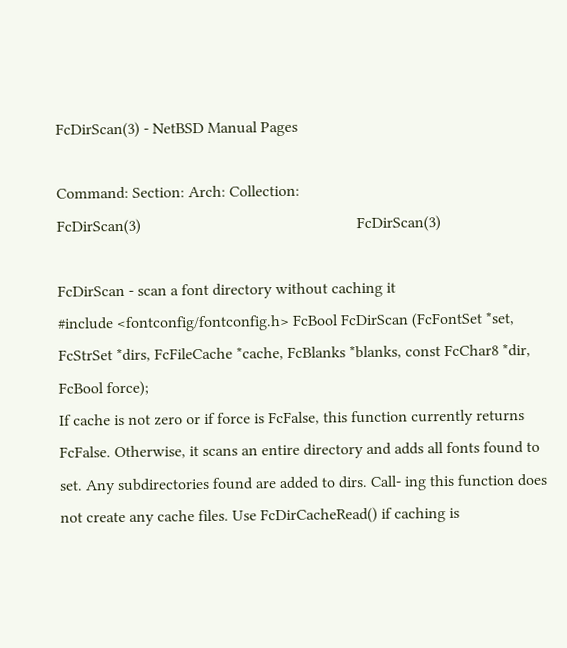FcDirScan(3) - NetBSD Manual Pages

Command: Section: Arch: Collection:
FcDirScan(3)                                                      FcDirScan(3)

FcDirScan - scan a font directory without caching it
#include <fontconfig/fontconfig.h> FcBool FcDirScan (FcFontSet *set, FcStrSet *dirs, FcFileCache *cache, FcBlanks *blanks, const FcChar8 *dir, FcBool force);
If cache is not zero or if force is FcFalse, this function currently returns FcFalse. Otherwise, it scans an entire directory and adds all fonts found to set. Any subdirectories found are added to dirs. Call- ing this function does not create any cache files. Use FcDirCacheRead() if caching is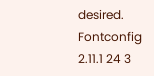desired. Fontconfig 2.11.1 24 3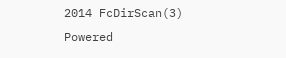2014 FcDirScan(3)
Powered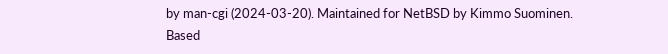by man-cgi (2024-03-20). Maintained for NetBSD by Kimmo Suominen. Based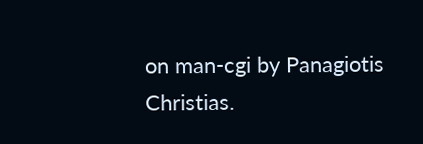on man-cgi by Panagiotis Christias.